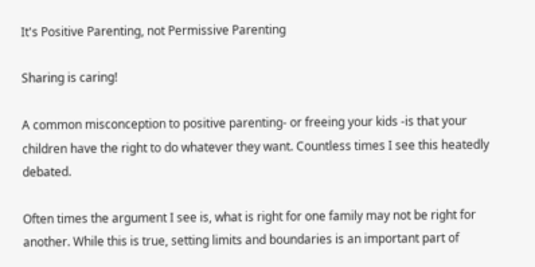It's Positive Parenting, not Permissive Parenting

Sharing is caring!

A common misconception to positive parenting- or freeing your kids -is that your children have the right to do whatever they want. Countless times I see this heatedly debated.

Often times the argument I see is, what is right for one family may not be right for another. While this is true, setting limits and boundaries is an important part of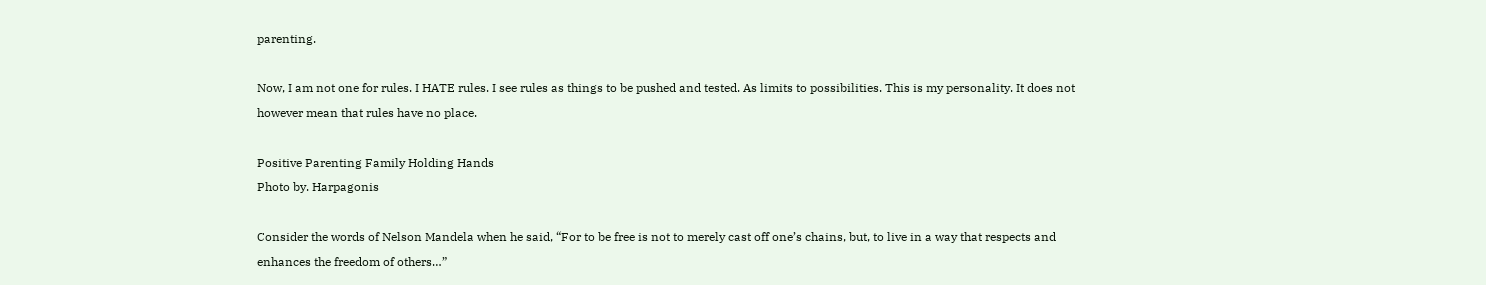parenting.

Now, I am not one for rules. I HATE rules. I see rules as things to be pushed and tested. As limits to possibilities. This is my personality. It does not however mean that rules have no place.

Positive Parenting Family Holding Hands
Photo by. Harpagonis

Consider the words of Nelson Mandela when he said, “For to be free is not to merely cast off one’s chains, but, to live in a way that respects and enhances the freedom of others…”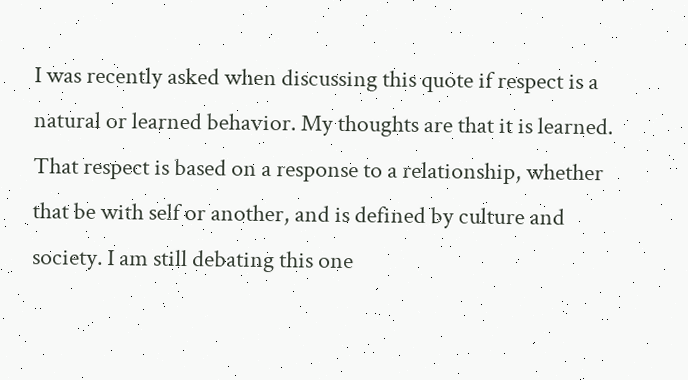I was recently asked when discussing this quote if respect is a natural or learned behavior. My thoughts are that it is learned. That respect is based on a response to a relationship, whether that be with self or another, and is defined by culture and society. I am still debating this one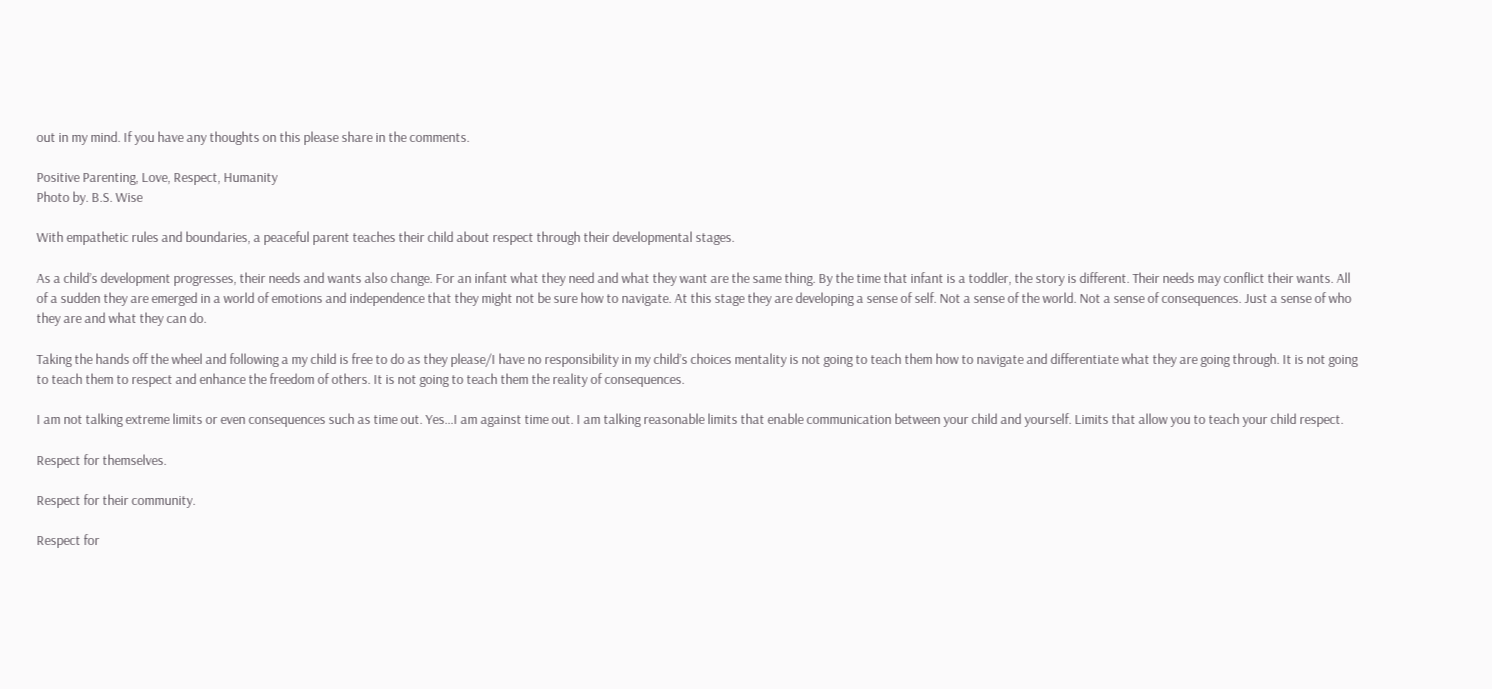out in my mind. If you have any thoughts on this please share in the comments.

Positive Parenting, Love, Respect, Humanity
Photo by. B.S. Wise

With empathetic rules and boundaries, a peaceful parent teaches their child about respect through their developmental stages.

As a child’s development progresses, their needs and wants also change. For an infant what they need and what they want are the same thing. By the time that infant is a toddler, the story is different. Their needs may conflict their wants. All of a sudden they are emerged in a world of emotions and independence that they might not be sure how to navigate. At this stage they are developing a sense of self. Not a sense of the world. Not a sense of consequences. Just a sense of who they are and what they can do.

Taking the hands off the wheel and following a my child is free to do as they please/I have no responsibility in my child’s choices mentality is not going to teach them how to navigate and differentiate what they are going through. It is not going to teach them to respect and enhance the freedom of others. It is not going to teach them the reality of consequences.

I am not talking extreme limits or even consequences such as time out. Yes…I am against time out. I am talking reasonable limits that enable communication between your child and yourself. Limits that allow you to teach your child respect.

Respect for themselves.

Respect for their community.

Respect for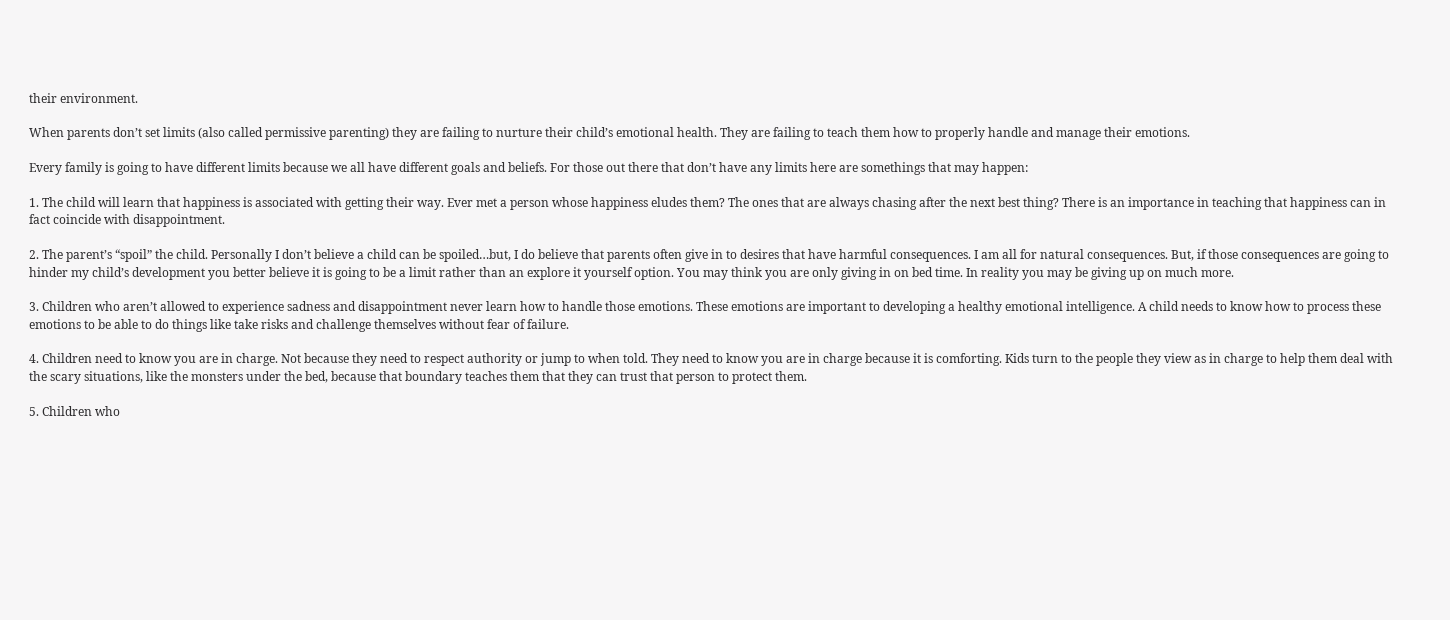their environment.

When parents don’t set limits (also called permissive parenting) they are failing to nurture their child’s emotional health. They are failing to teach them how to properly handle and manage their emotions.

Every family is going to have different limits because we all have different goals and beliefs. For those out there that don’t have any limits here are somethings that may happen:

1. The child will learn that happiness is associated with getting their way. Ever met a person whose happiness eludes them? The ones that are always chasing after the next best thing? There is an importance in teaching that happiness can in fact coincide with disappointment.

2. The parent’s “spoil” the child. Personally I don’t believe a child can be spoiled…but, I do believe that parents often give in to desires that have harmful consequences. I am all for natural consequences. But, if those consequences are going to hinder my child’s development you better believe it is going to be a limit rather than an explore it yourself option. You may think you are only giving in on bed time. In reality you may be giving up on much more.

3. Children who aren’t allowed to experience sadness and disappointment never learn how to handle those emotions. These emotions are important to developing a healthy emotional intelligence. A child needs to know how to process these emotions to be able to do things like take risks and challenge themselves without fear of failure.

4. Children need to know you are in charge. Not because they need to respect authority or jump to when told. They need to know you are in charge because it is comforting. Kids turn to the people they view as in charge to help them deal with the scary situations, like the monsters under the bed, because that boundary teaches them that they can trust that person to protect them.

5. Children who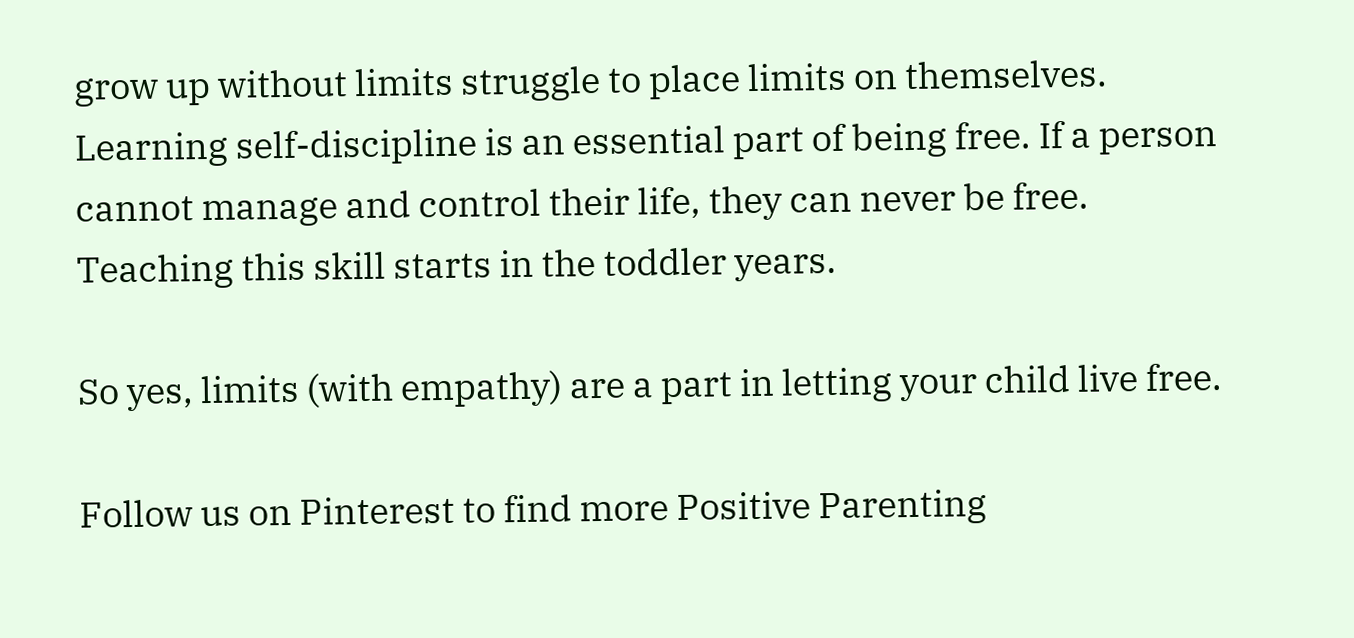grow up without limits struggle to place limits on themselves. Learning self-discipline is an essential part of being free. If a person cannot manage and control their life, they can never be free. Teaching this skill starts in the toddler years.

So yes, limits (with empathy) are a part in letting your child live free.

Follow us on Pinterest to find more Positive Parenting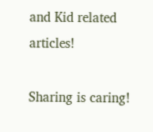and Kid related articles!

Sharing is caring!